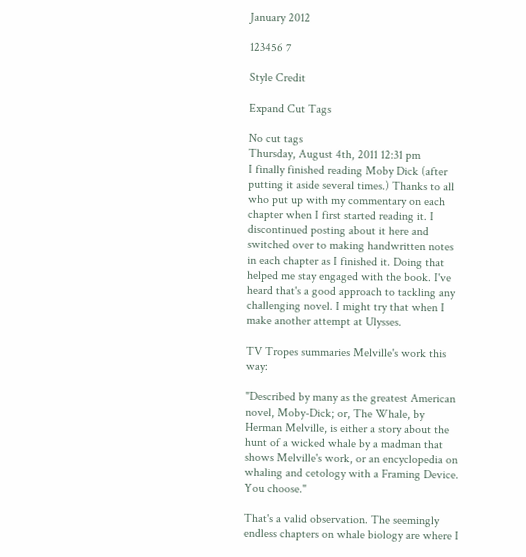January 2012

123456 7

Style Credit

Expand Cut Tags

No cut tags
Thursday, August 4th, 2011 12:31 pm
I finally finished reading Moby Dick (after putting it aside several times.) Thanks to all who put up with my commentary on each chapter when I first started reading it. I discontinued posting about it here and switched over to making handwritten notes in each chapter as I finished it. Doing that helped me stay engaged with the book. I've heard that's a good approach to tackling any challenging novel. I might try that when I make another attempt at Ulysses.

TV Tropes summaries Melville's work this way:

"Described by many as the greatest American novel, Moby-Dick; or, The Whale, by Herman Melville, is either a story about the hunt of a wicked whale by a madman that shows Melville's work, or an encyclopedia on whaling and cetology with a Framing Device. You choose."

That's a valid observation. The seemingly endless chapters on whale biology are where I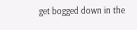get bogged down in the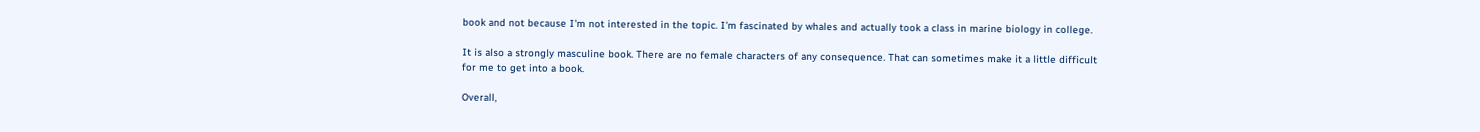book and not because I'm not interested in the topic. I'm fascinated by whales and actually took a class in marine biology in college.

It is also a strongly masculine book. There are no female characters of any consequence. That can sometimes make it a little difficult for me to get into a book.

Overall,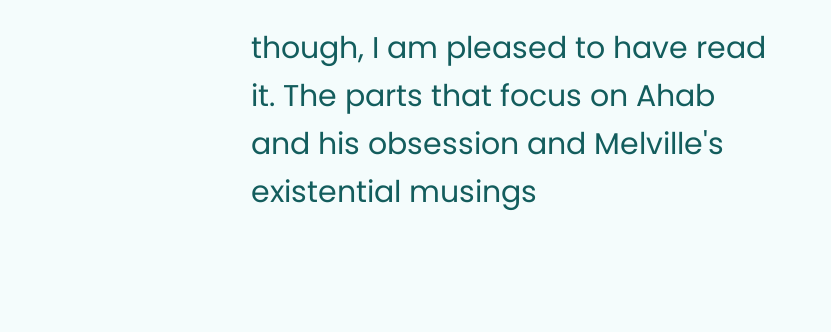though, I am pleased to have read it. The parts that focus on Ahab and his obsession and Melville's existential musings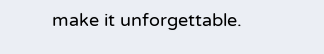make it unforgettable.